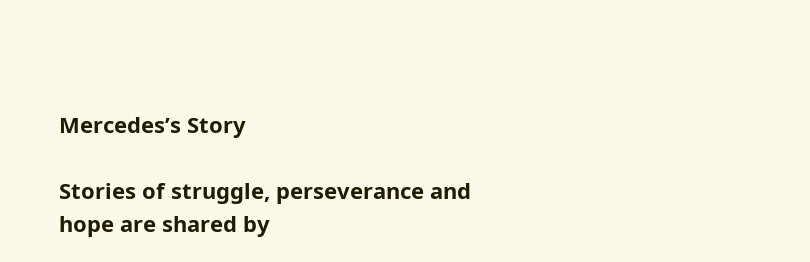Mercedes’s Story

Stories of struggle, perseverance and hope are shared by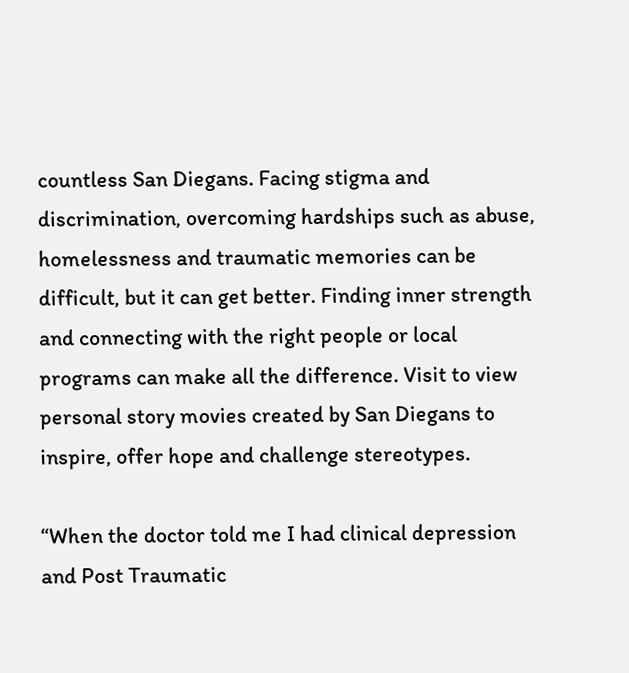countless San Diegans. Facing stigma and discrimination, overcoming hardships such as abuse, homelessness and traumatic memories can be difficult, but it can get better. Finding inner strength and connecting with the right people or local programs can make all the difference. Visit to view personal story movies created by San Diegans to inspire, offer hope and challenge stereotypes.

“When the doctor told me I had clinical depression and Post Traumatic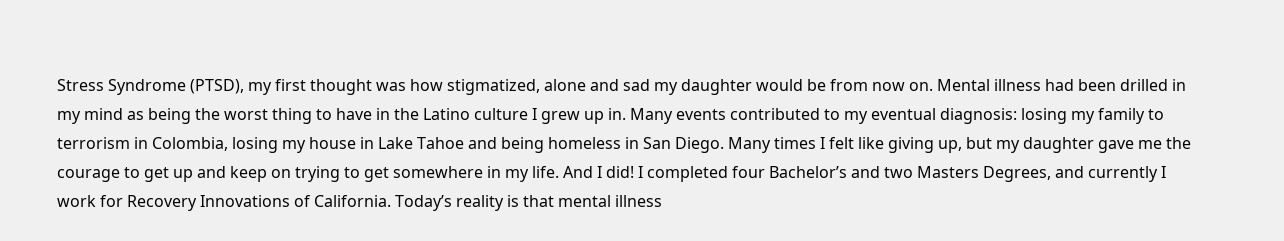Stress Syndrome (PTSD), my first thought was how stigmatized, alone and sad my daughter would be from now on. Mental illness had been drilled in my mind as being the worst thing to have in the Latino culture I grew up in. Many events contributed to my eventual diagnosis: losing my family to terrorism in Colombia, losing my house in Lake Tahoe and being homeless in San Diego. Many times I felt like giving up, but my daughter gave me the courage to get up and keep on trying to get somewhere in my life. And I did! I completed four Bachelor’s and two Masters Degrees, and currently I work for Recovery Innovations of California. Today’s reality is that mental illness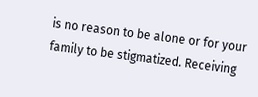is no reason to be alone or for your family to be stigmatized. Receiving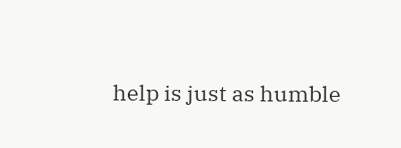help is just as humble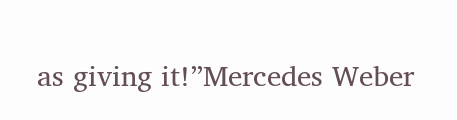as giving it!”Mercedes Weber